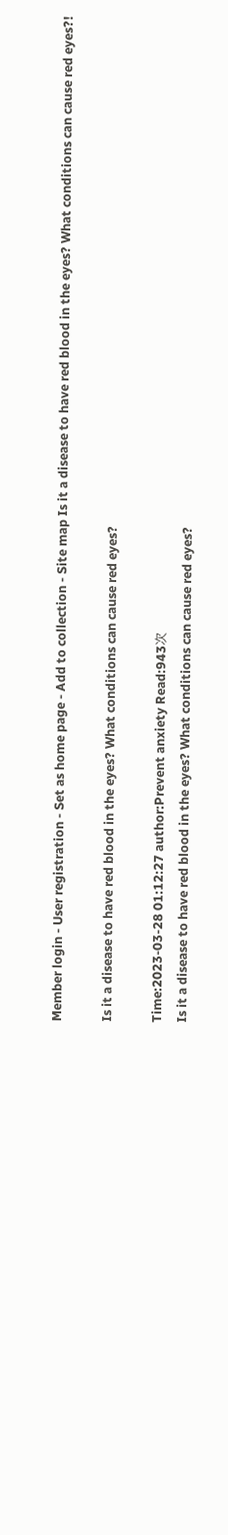Member login - User registration - Set as home page - Add to collection - Site map Is it a disease to have red blood in the eyes? What conditions can cause red eyes?!

Is it a disease to have red blood in the eyes? What conditions can cause red eyes?

Time:2023-03-28 01:12:27 author:Prevent anxiety Read:943次
Is it a disease to have red blood in the eyes? What conditions can cause red eyes?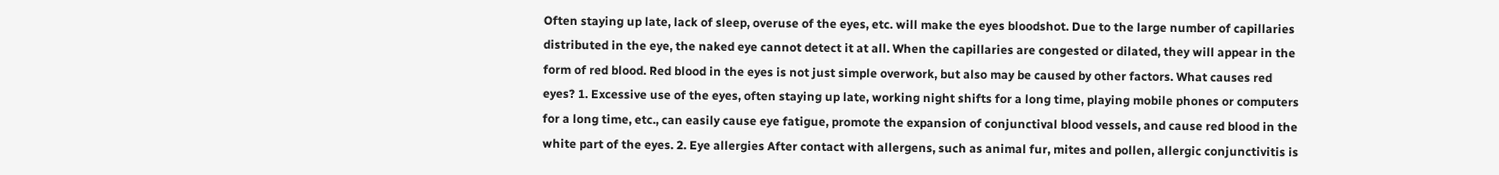Often staying up late, lack of sleep, overuse of the eyes, etc. will make the eyes bloodshot. Due to the large number of capillaries distributed in the eye, the naked eye cannot detect it at all. When the capillaries are congested or dilated, they will appear in the form of red blood. Red blood in the eyes is not just simple overwork, but also may be caused by other factors. What causes red eyes? 1. Excessive use of the eyes, often staying up late, working night shifts for a long time, playing mobile phones or computers for a long time, etc., can easily cause eye fatigue, promote the expansion of conjunctival blood vessels, and cause red blood in the white part of the eyes. 2. Eye allergies After contact with allergens, such as animal fur, mites and pollen, allergic conjunctivitis is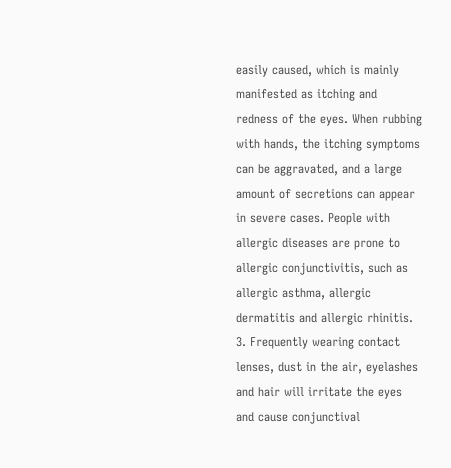easily caused, which is mainly manifested as itching and redness of the eyes. When rubbing with hands, the itching symptoms can be aggravated, and a large amount of secretions can appear in severe cases. People with allergic diseases are prone to allergic conjunctivitis, such as allergic asthma, allergic dermatitis and allergic rhinitis. 3. Frequently wearing contact lenses, dust in the air, eyelashes and hair will irritate the eyes and cause conjunctival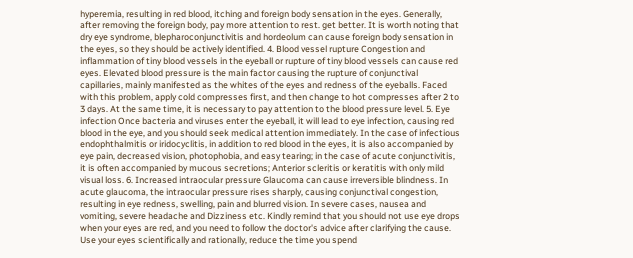hyperemia, resulting in red blood, itching and foreign body sensation in the eyes. Generally, after removing the foreign body, pay more attention to rest. get better. It is worth noting that dry eye syndrome, blepharoconjunctivitis and hordeolum can cause foreign body sensation in the eyes, so they should be actively identified. 4. Blood vessel rupture Congestion and inflammation of tiny blood vessels in the eyeball or rupture of tiny blood vessels can cause red eyes. Elevated blood pressure is the main factor causing the rupture of conjunctival capillaries, mainly manifested as the whites of the eyes and redness of the eyeballs. Faced with this problem, apply cold compresses first, and then change to hot compresses after 2 to 3 days. At the same time, it is necessary to pay attention to the blood pressure level. 5. Eye infection Once bacteria and viruses enter the eyeball, it will lead to eye infection, causing red blood in the eye, and you should seek medical attention immediately. In the case of infectious endophthalmitis or iridocyclitis, in addition to red blood in the eyes, it is also accompanied by eye pain, decreased vision, photophobia, and easy tearing; in the case of acute conjunctivitis, it is often accompanied by mucous secretions; Anterior scleritis or keratitis with only mild visual loss. 6. Increased intraocular pressure Glaucoma can cause irreversible blindness. In acute glaucoma, the intraocular pressure rises sharply, causing conjunctival congestion, resulting in eye redness, swelling, pain and blurred vision. In severe cases, nausea and vomiting, severe headache and Dizziness etc. Kindly remind that you should not use eye drops when your eyes are red, and you need to follow the doctor's advice after clarifying the cause. Use your eyes scientifically and rationally, reduce the time you spend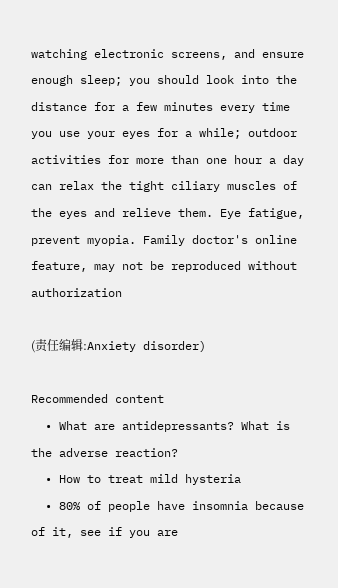watching electronic screens, and ensure enough sleep; you should look into the distance for a few minutes every time you use your eyes for a while; outdoor activities for more than one hour a day can relax the tight ciliary muscles of the eyes and relieve them. Eye fatigue, prevent myopia. Family doctor's online feature, may not be reproduced without authorization

(责任编辑:Anxiety disorder)

Recommended content
  • What are antidepressants? What is the adverse reaction?
  • How to treat mild hysteria
  • 80% of people have insomnia because of it, see if you are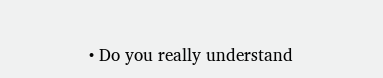• Do you really understand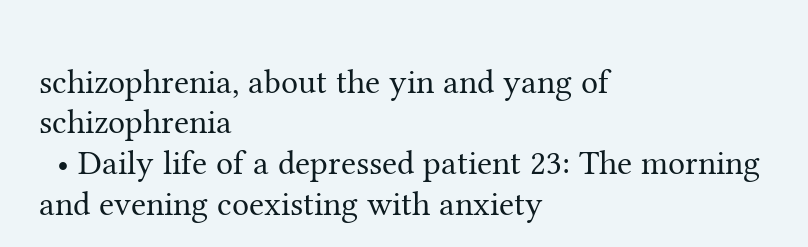schizophrenia, about the yin and yang of schizophrenia
  • Daily life of a depressed patient 23: The morning and evening coexisting with anxiety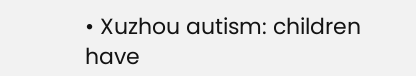• Xuzhou autism: children have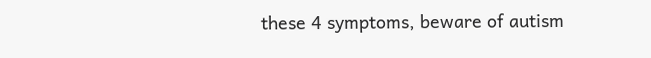these 4 symptoms, beware of autism